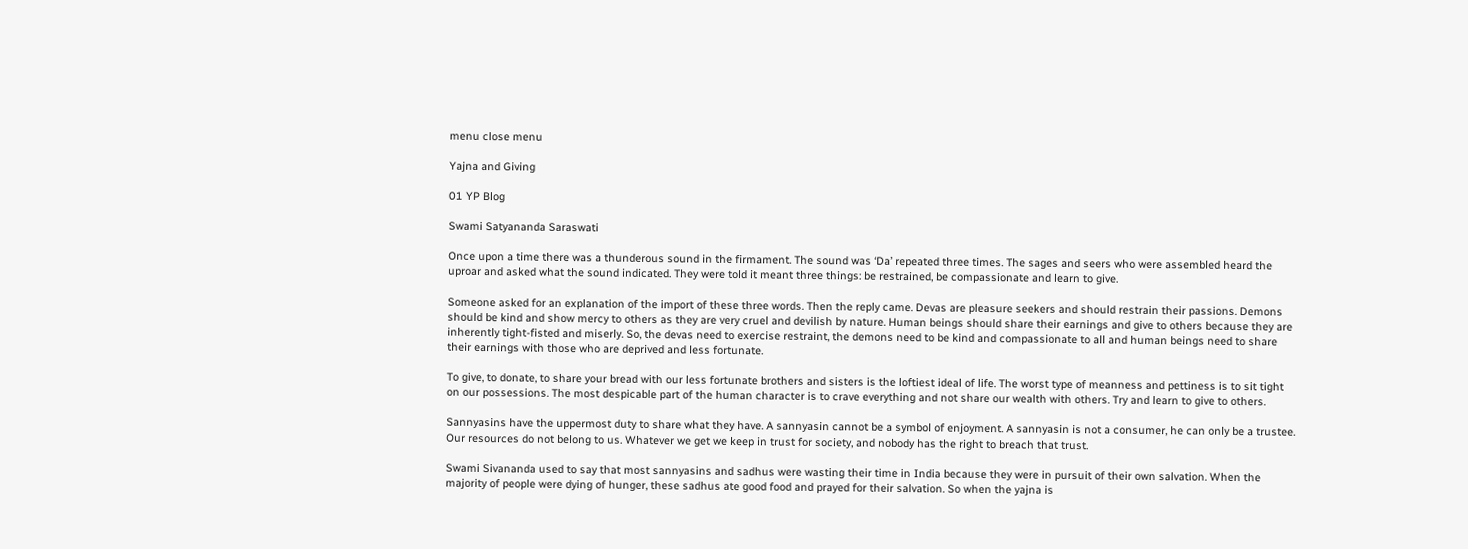menu close menu

Yajna and Giving

01 YP Blog

Swami Satyananda Saraswati

Once upon a time there was a thunderous sound in the firmament. The sound was ‘Da’ repeated three times. The sages and seers who were assembled heard the uproar and asked what the sound indicated. They were told it meant three things: be restrained, be compassionate and learn to give.

Someone asked for an explanation of the import of these three words. Then the reply came. Devas are pleasure seekers and should restrain their passions. Demons should be kind and show mercy to others as they are very cruel and devilish by nature. Human beings should share their earnings and give to others because they are inherently tight-fisted and miserly. So, the devas need to exercise restraint, the demons need to be kind and compassionate to all and human beings need to share their earnings with those who are deprived and less fortunate.

To give, to donate, to share your bread with our less fortunate brothers and sisters is the loftiest ideal of life. The worst type of meanness and pettiness is to sit tight on our possessions. The most despicable part of the human character is to crave everything and not share our wealth with others. Try and learn to give to others.

Sannyasins have the uppermost duty to share what they have. A sannyasin cannot be a symbol of enjoyment. A sannyasin is not a consumer, he can only be a trustee. Our resources do not belong to us. Whatever we get we keep in trust for society, and nobody has the right to breach that trust.

Swami Sivananda used to say that most sannyasins and sadhus were wasting their time in India because they were in pursuit of their own salvation. When the majority of people were dying of hunger, these sadhus ate good food and prayed for their salvation. So when the yajna is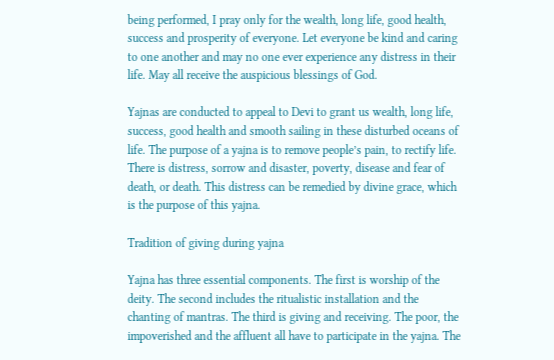being performed, I pray only for the wealth, long life, good health, success and prosperity of everyone. Let everyone be kind and caring to one another and may no one ever experience any distress in their life. May all receive the auspicious blessings of God.

Yajnas are conducted to appeal to Devi to grant us wealth, long life, success, good health and smooth sailing in these disturbed oceans of life. The purpose of a yajna is to remove people’s pain, to rectify life. There is distress, sorrow and disaster, poverty, disease and fear of death, or death. This distress can be remedied by divine grace, which is the purpose of this yajna.

Tradition of giving during yajna

Yajna has three essential components. The first is worship of the deity. The second includes the ritualistic installation and the chanting of mantras. The third is giving and receiving. The poor, the impoverished and the affluent all have to participate in the yajna. The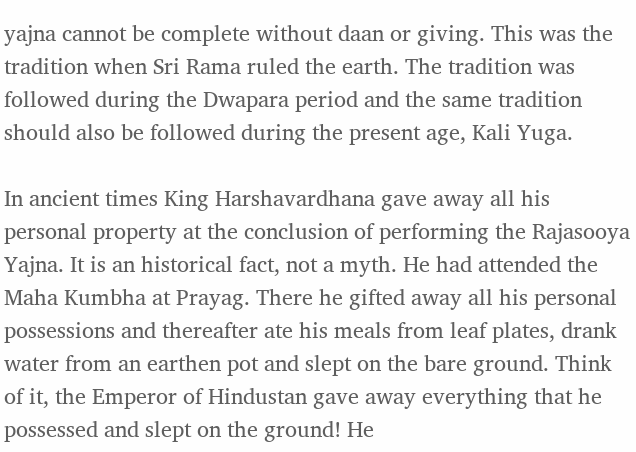yajna cannot be complete without daan or giving. This was the tradition when Sri Rama ruled the earth. The tradition was followed during the Dwapara period and the same tradition should also be followed during the present age, Kali Yuga.

In ancient times King Harshavardhana gave away all his personal property at the conclusion of performing the Rajasooya Yajna. It is an historical fact, not a myth. He had attended the Maha Kumbha at Prayag. There he gifted away all his personal possessions and thereafter ate his meals from leaf plates, drank water from an earthen pot and slept on the bare ground. Think of it, the Emperor of Hindustan gave away everything that he possessed and slept on the ground! He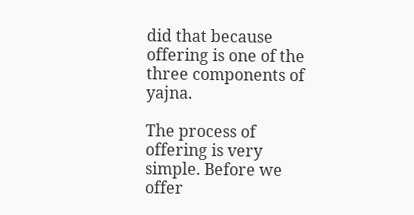did that because offering is one of the three components of yajna.

The process of offering is very simple. Before we offer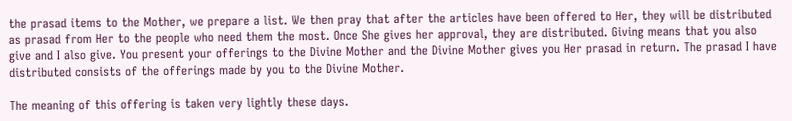the prasad items to the Mother, we prepare a list. We then pray that after the articles have been offered to Her, they will be distributed as prasad from Her to the people who need them the most. Once She gives her approval, they are distributed. Giving means that you also give and I also give. You present your offerings to the Divine Mother and the Divine Mother gives you Her prasad in return. The prasad I have distributed consists of the offerings made by you to the Divine Mother.

The meaning of this offering is taken very lightly these days.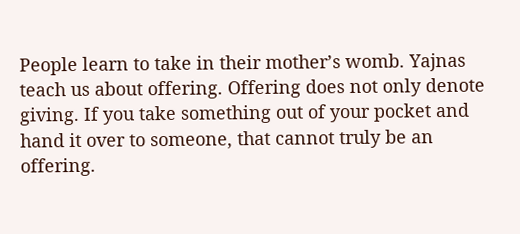People learn to take in their mother’s womb. Yajnas teach us about offering. Offering does not only denote giving. If you take something out of your pocket and hand it over to someone, that cannot truly be an offering.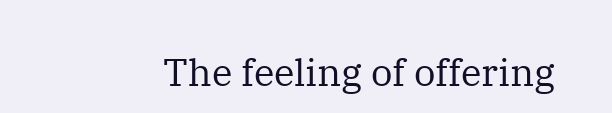The feeling of offering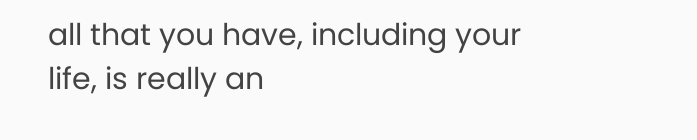all that you have, including your life, is really an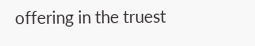offering in the truest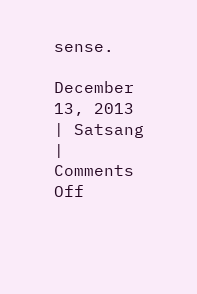sense.

December 13, 2013 | Satsang | Comments Off